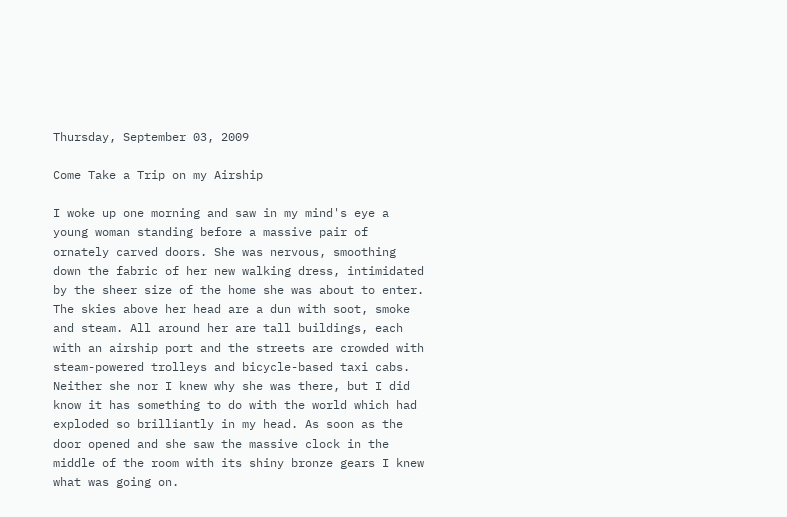Thursday, September 03, 2009

Come Take a Trip on my Airship

I woke up one morning and saw in my mind's eye a young woman standing before a massive pair of ornately carved doors. She was nervous, smoothing down the fabric of her new walking dress, intimidated by the sheer size of the home she was about to enter. The skies above her head are a dun with soot, smoke and steam. All around her are tall buildings, each with an airship port and the streets are crowded with steam-powered trolleys and bicycle-based taxi cabs. Neither she nor I knew why she was there, but I did know it has something to do with the world which had exploded so brilliantly in my head. As soon as the door opened and she saw the massive clock in the middle of the room with its shiny bronze gears I knew what was going on.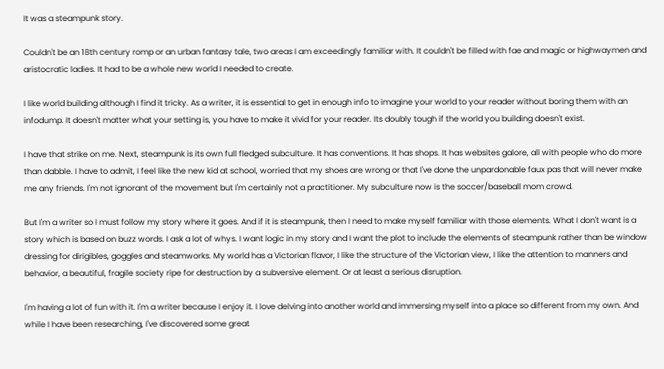It was a steampunk story.

Couldn't be an 18th century romp or an urban fantasy tale, two areas I am exceedingly familiar with. It couldn't be filled with fae and magic or highwaymen and aristocratic ladies. It had to be a whole new world I needed to create.

I like world building although I find it tricky. As a writer, it is essential to get in enough info to imagine your world to your reader without boring them with an infodump. It doesn't matter what your setting is, you have to make it vivid for your reader. Its doubly tough if the world you building doesn't exist.

I have that strike on me. Next, steampunk is its own full fledged subculture. It has conventions. It has shops. It has websites galore, all with people who do more than dabble. I have to admit, I feel like the new kid at school, worried that my shoes are wrong or that I've done the unpardonable faux pas that will never make me any friends. I'm not ignorant of the movement but I'm certainly not a practitioner. My subculture now is the soccer/baseball mom crowd.

But I'm a writer so I must follow my story where it goes. And if it is steampunk, then I need to make myself familiar with those elements. What I don't want is a story which is based on buzz words. I ask a lot of whys. I want logic in my story and I want the plot to include the elements of steampunk rather than be window dressing for dirigibles, goggles and steamworks. My world has a Victorian flavor, I like the structure of the Victorian view, I like the attention to manners and behavior, a beautiful, fragile society ripe for destruction by a subversive element. Or at least a serious disruption.

I'm having a lot of fun with it. I'm a writer because I enjoy it. I love delving into another world and immersing myself into a place so different from my own. And while I have been researching, I've discovered some great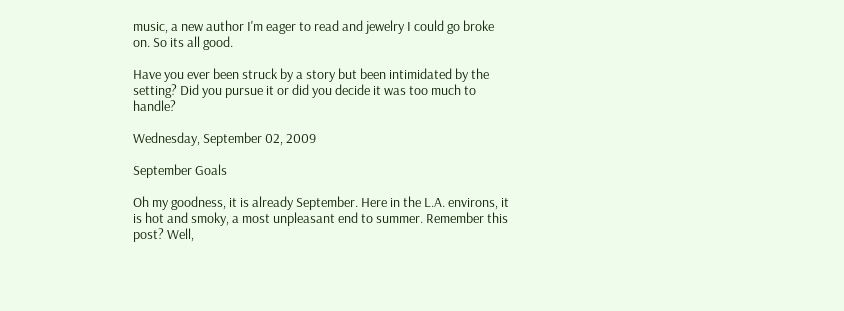music, a new author I'm eager to read and jewelry I could go broke on. So its all good.

Have you ever been struck by a story but been intimidated by the setting? Did you pursue it or did you decide it was too much to handle?

Wednesday, September 02, 2009

September Goals

Oh my goodness, it is already September. Here in the L.A. environs, it is hot and smoky, a most unpleasant end to summer. Remember this post? Well,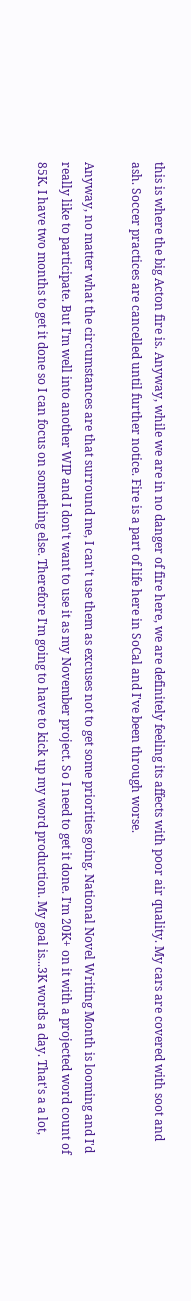this is where the big Acton fire is. Anyway, while we are in no danger of fire here, we are definitely feeling its affects with poor air quality. My cars are covered with soot and ash. Soccer practices are cancelled until further notice. Fire is a part of life here in SoCal and I've been through worse.

Anyway, no matter what the circumstances are that surround me, I can't use them as excuses not to get some priorities going. National Novel Writing Month is looming and I'd really like to participate. But I'm well into another WIP and I don't want to use it as my November project. So I need to get it done. I'm 20K+ on it with a projected word count of 85K. I have two months to get it done so I can focus on something else. Therefore I'm going to have to kick up my word production. My goal is...3K words a day. That's a a lot,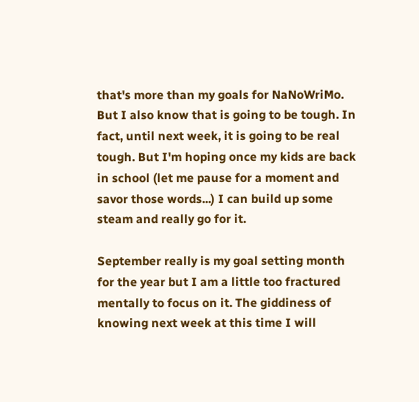that's more than my goals for NaNoWriMo. But I also know that is going to be tough. In fact, until next week, it is going to be real tough. But I'm hoping once my kids are back in school (let me pause for a moment and savor those words...) I can build up some steam and really go for it.

September really is my goal setting month for the year but I am a little too fractured mentally to focus on it. The giddiness of knowing next week at this time I will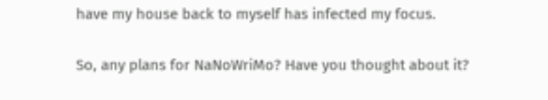have my house back to myself has infected my focus.

So, any plans for NaNoWriMo? Have you thought about it?